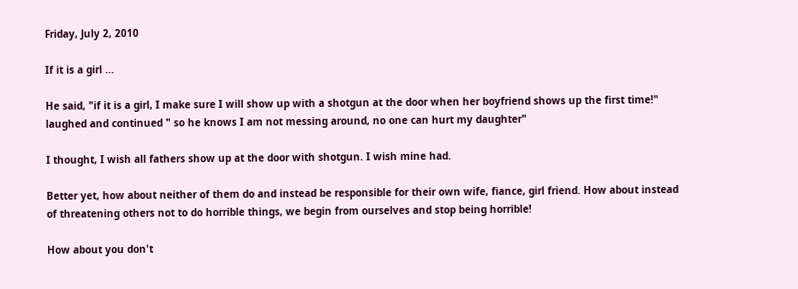Friday, July 2, 2010

If it is a girl ...

He said, "if it is a girl, I make sure I will show up with a shotgun at the door when her boyfriend shows up the first time!" laughed and continued " so he knows I am not messing around, no one can hurt my daughter"

I thought, I wish all fathers show up at the door with shotgun. I wish mine had.

Better yet, how about neither of them do and instead be responsible for their own wife, fiance, girl friend. How about instead of threatening others not to do horrible things, we begin from ourselves and stop being horrible!

How about you don't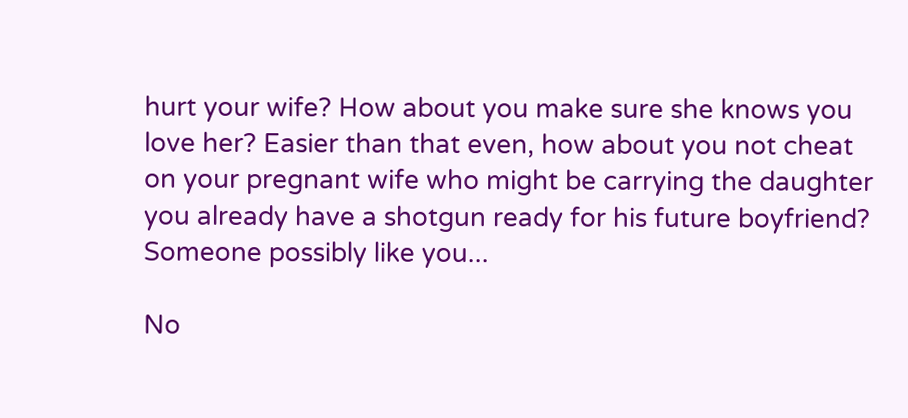hurt your wife? How about you make sure she knows you love her? Easier than that even, how about you not cheat on your pregnant wife who might be carrying the daughter you already have a shotgun ready for his future boyfriend?
Someone possibly like you...

No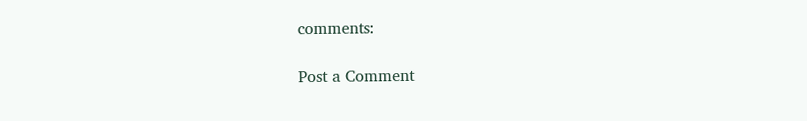comments:

Post a Comment